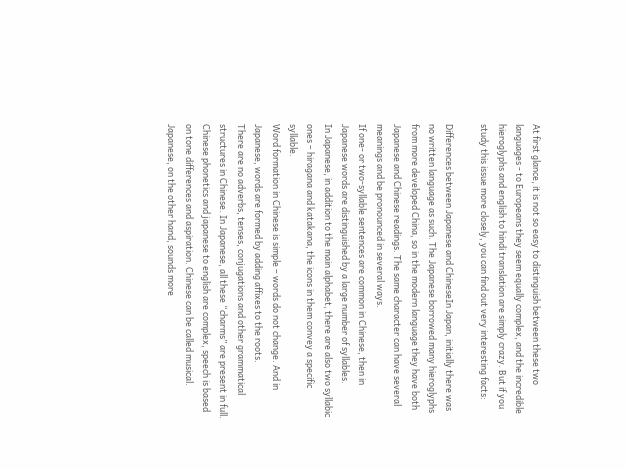At first glance, it is not so easy to distinguish between these two languages - to Europeans they seem equally complex, and the incredible hieroglyphs and english to hindi translation are simply crazy. But if you study this issue more closely, you can find out very interesting facts:

Differences between Japanese and ChineseIn Japan, initially there was no written language as such. The Japanese borrowed many hieroglyphs from more developed China, so in the modern language they have both Japanese and Chinese readings. The same character can have several meanings and be pronounced in several ways.
If one- or two-syllable sentences are common in Chinese, then in Japanese words are distinguished by a large number of syllables.
In Japanese, in addition to the main alphabet, there are also two syllabic ones – hiragana and katakana, the icons in them convey a specific syllable.
Word formation in Chinese is simple – words do not change. And in Japanese, words are formed by adding affixes to the roots.
There are no adverbs, tenses, conjugations and other grammatical structures in Chinese. In Japanese, all these “charms” are present in full.
Chinese phonetics and japanese to english are complex, speech is based on tone differences and aspiration. Chinese can be called musical. Japanese, on the other hand, sounds more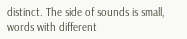distinct. The side of sounds is small, words with different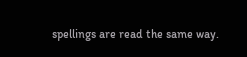spellings are read the same way.